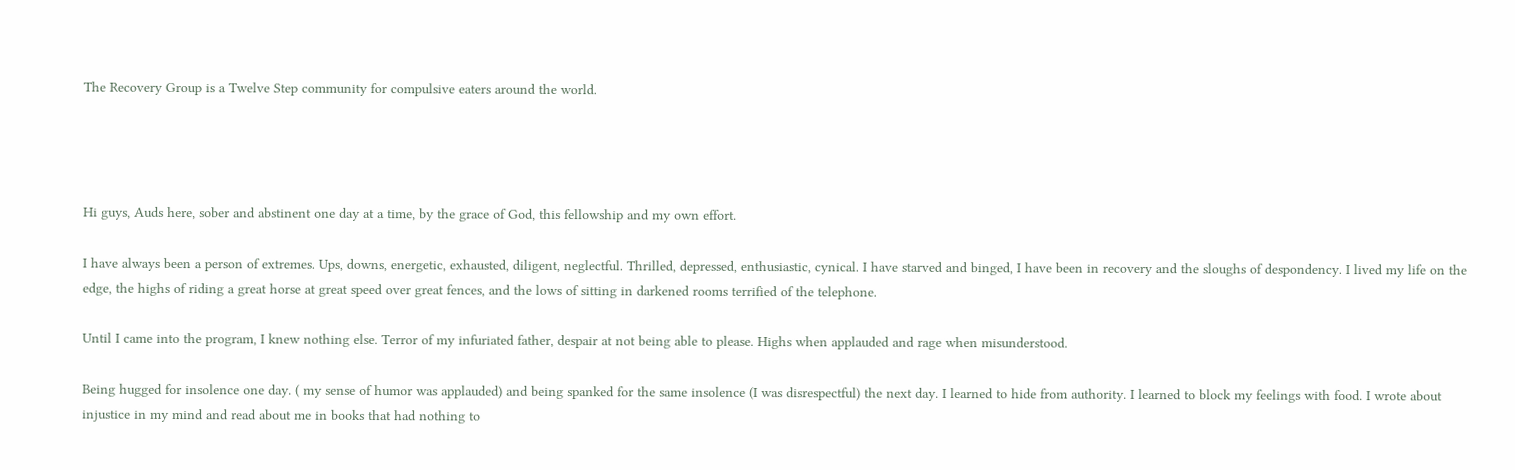The Recovery Group is a Twelve Step community for compulsive eaters around the world.




Hi guys, Auds here, sober and abstinent one day at a time, by the grace of God, this fellowship and my own effort.

I have always been a person of extremes. Ups, downs, energetic, exhausted, diligent, neglectful. Thrilled, depressed, enthusiastic, cynical. I have starved and binged, I have been in recovery and the sloughs of despondency. I lived my life on the edge, the highs of riding a great horse at great speed over great fences, and the lows of sitting in darkened rooms terrified of the telephone.

Until I came into the program, I knew nothing else. Terror of my infuriated father, despair at not being able to please. Highs when applauded and rage when misunderstood.

Being hugged for insolence one day. ( my sense of humor was applauded) and being spanked for the same insolence (I was disrespectful) the next day. I learned to hide from authority. I learned to block my feelings with food. I wrote about injustice in my mind and read about me in books that had nothing to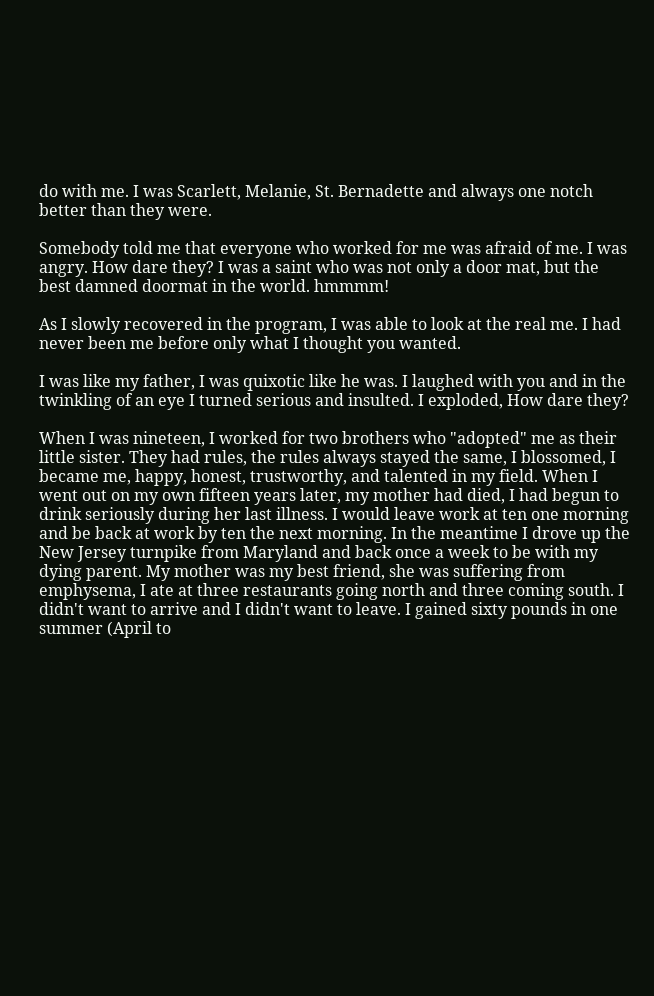do with me. I was Scarlett, Melanie, St. Bernadette and always one notch better than they were.

Somebody told me that everyone who worked for me was afraid of me. I was angry. How dare they? I was a saint who was not only a door mat, but the best damned doormat in the world. hmmmm!

As I slowly recovered in the program, I was able to look at the real me. I had never been me before only what I thought you wanted.

I was like my father, I was quixotic like he was. I laughed with you and in the twinkling of an eye I turned serious and insulted. I exploded, How dare they?

When I was nineteen, I worked for two brothers who "adopted" me as their little sister. They had rules, the rules always stayed the same, I blossomed, I became me, happy, honest, trustworthy, and talented in my field. When I went out on my own fifteen years later, my mother had died, I had begun to drink seriously during her last illness. I would leave work at ten one morning and be back at work by ten the next morning. In the meantime I drove up the New Jersey turnpike from Maryland and back once a week to be with my dying parent. My mother was my best friend, she was suffering from emphysema, I ate at three restaurants going north and three coming south. I didn't want to arrive and I didn't want to leave. I gained sixty pounds in one summer (April to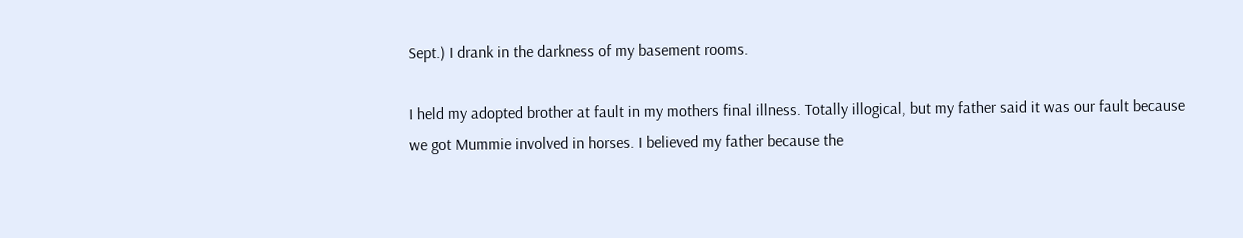Sept.) I drank in the darkness of my basement rooms.

I held my adopted brother at fault in my mothers final illness. Totally illogical, but my father said it was our fault because we got Mummie involved in horses. I believed my father because the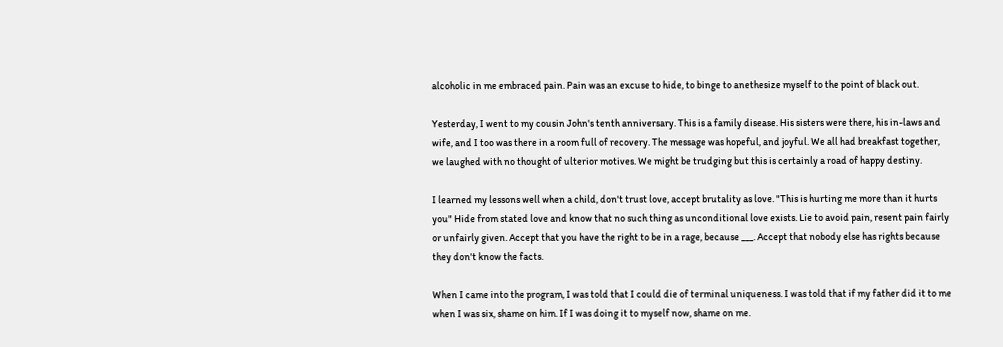alcoholic in me embraced pain. Pain was an excuse to hide, to binge to anethesize myself to the point of black out.

Yesterday, I went to my cousin John's tenth anniversary. This is a family disease. His sisters were there, his in-laws and wife, and I too was there in a room full of recovery. The message was hopeful, and joyful. We all had breakfast together, we laughed with no thought of ulterior motives. We might be trudging but this is certainly a road of happy destiny.

I learned my lessons well when a child, don't trust love, accept brutality as love. "This is hurting me more than it hurts you" Hide from stated love and know that no such thing as unconditional love exists. Lie to avoid pain, resent pain fairly or unfairly given. Accept that you have the right to be in a rage, because ___. Accept that nobody else has rights because they don't know the facts.

When I came into the program, I was told that I could die of terminal uniqueness. I was told that if my father did it to me when I was six, shame on him. If I was doing it to myself now, shame on me.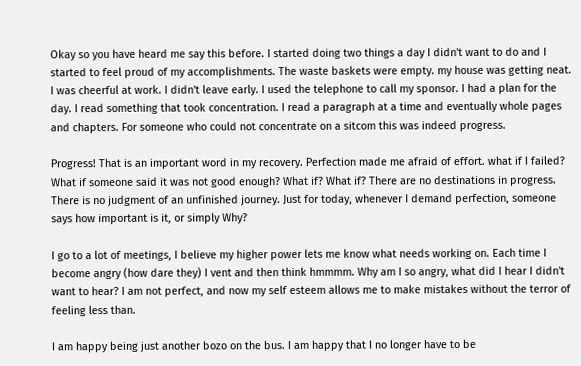Okay so you have heard me say this before. I started doing two things a day I didn't want to do and I started to feel proud of my accomplishments. The waste baskets were empty. my house was getting neat. I was cheerful at work. I didn't leave early. I used the telephone to call my sponsor. I had a plan for the day. I read something that took concentration. I read a paragraph at a time and eventually whole pages and chapters. For someone who could not concentrate on a sitcom this was indeed progress.

Progress! That is an important word in my recovery. Perfection made me afraid of effort. what if I failed? What if someone said it was not good enough? What if? What if? There are no destinations in progress. There is no judgment of an unfinished journey. Just for today, whenever I demand perfection, someone says how important is it, or simply Why?

I go to a lot of meetings, I believe my higher power lets me know what needs working on. Each time I become angry (how dare they) I vent and then think hmmmm. Why am I so angry, what did I hear I didn't want to hear? I am not perfect, and now my self esteem allows me to make mistakes without the terror of feeling less than.

I am happy being just another bozo on the bus. I am happy that I no longer have to be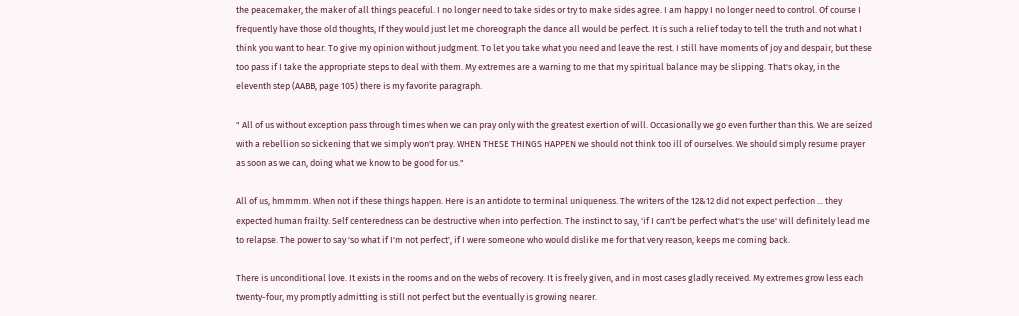the peacemaker, the maker of all things peaceful. I no longer need to take sides or try to make sides agree. I am happy I no longer need to control. Of course I frequently have those old thoughts, If they would just let me choreograph the dance all would be perfect. It is such a relief today to tell the truth and not what I think you want to hear. To give my opinion without judgment. To let you take what you need and leave the rest. I still have moments of joy and despair, but these too pass if I take the appropriate steps to deal with them. My extremes are a warning to me that my spiritual balance may be slipping. That's okay, in the eleventh step (AABB, page 105) there is my favorite paragraph.

" All of us without exception pass through times when we can pray only with the greatest exertion of will. Occasionally we go even further than this. We are seized with a rebellion so sickening that we simply won't pray. WHEN THESE THINGS HAPPEN we should not think too ill of ourselves. We should simply resume prayer as soon as we can, doing what we know to be good for us."

All of us, hmmmm. When not if these things happen. Here is an antidote to terminal uniqueness. The writers of the 12&12 did not expect perfection ... they expected human frailty. Self centeredness can be destructive when into perfection. The instinct to say, 'if I can't be perfect what's the use' will definitely lead me to relapse. The power to say 'so what if I'm not perfect', if I were someone who would dislike me for that very reason, keeps me coming back.

There is unconditional love. It exists in the rooms and on the webs of recovery. It is freely given, and in most cases gladly received. My extremes grow less each twenty-four, my promptly admitting is still not perfect but the eventually is growing nearer.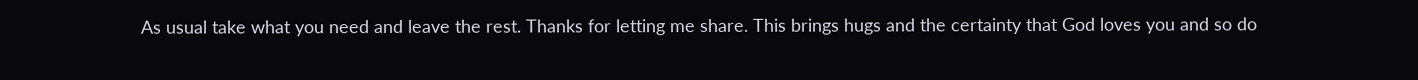As usual take what you need and leave the rest. Thanks for letting me share. This brings hugs and the certainty that God loves you and so do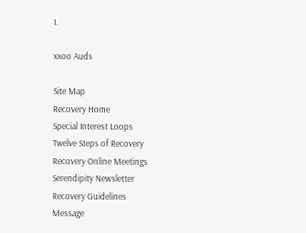I.

xxoo Auds

Site Map
Recovery Home
Special Interest Loops
Twelve Steps of Recovery
Recovery Online Meetings
Serendipity Newsletter
Recovery Guidelines
Message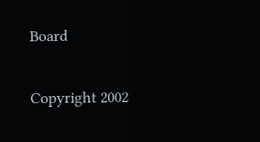Board


Copyright 2002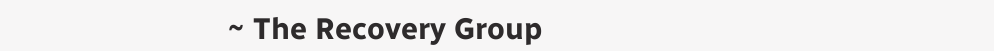~ The Recovery Group